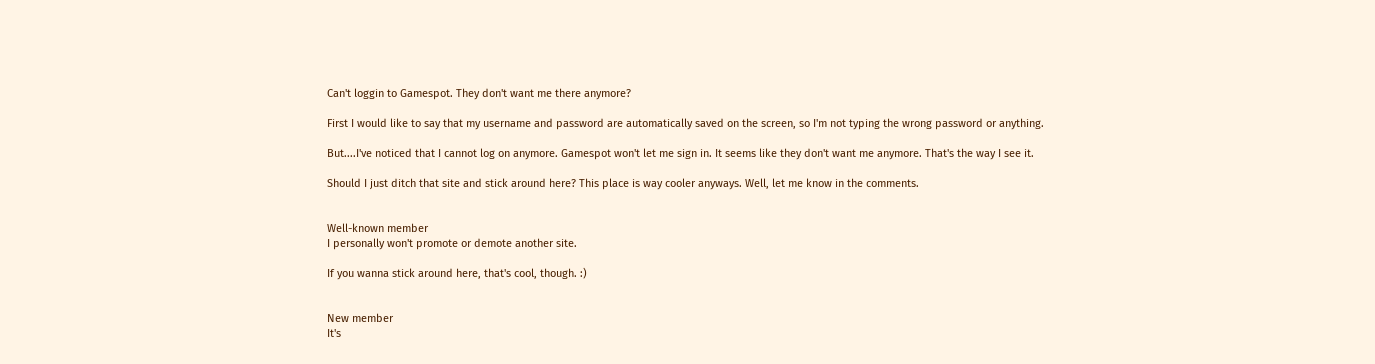Can't loggin to Gamespot. They don't want me there anymore?

First I would like to say that my username and password are automatically saved on the screen, so I'm not typing the wrong password or anything.

But....I've noticed that I cannot log on anymore. Gamespot won't let me sign in. It seems like they don't want me anymore. That's the way I see it.

Should I just ditch that site and stick around here? This place is way cooler anyways. Well, let me know in the comments.


Well-known member
I personally won't promote or demote another site.

If you wanna stick around here, that's cool, though. :)


New member
It's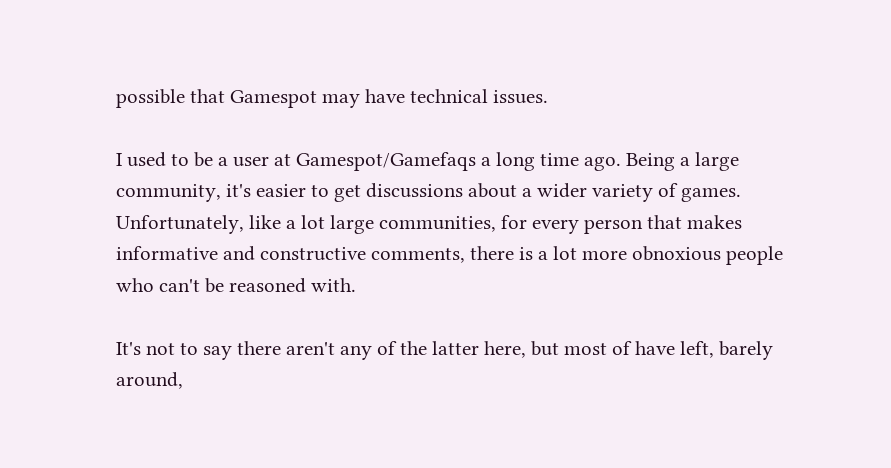possible that Gamespot may have technical issues.

I used to be a user at Gamespot/Gamefaqs a long time ago. Being a large community, it's easier to get discussions about a wider variety of games. Unfortunately, like a lot large communities, for every person that makes informative and constructive comments, there is a lot more obnoxious people who can't be reasoned with.

It's not to say there aren't any of the latter here, but most of have left, barely around,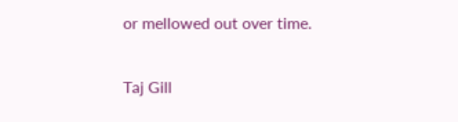or mellowed out over time.

Taj Gill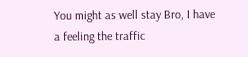You might as well stay Bro, I have a feeling the traffic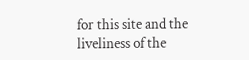for this site and the liveliness of the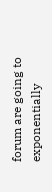forum are going to exponentially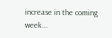increase in the coming week...